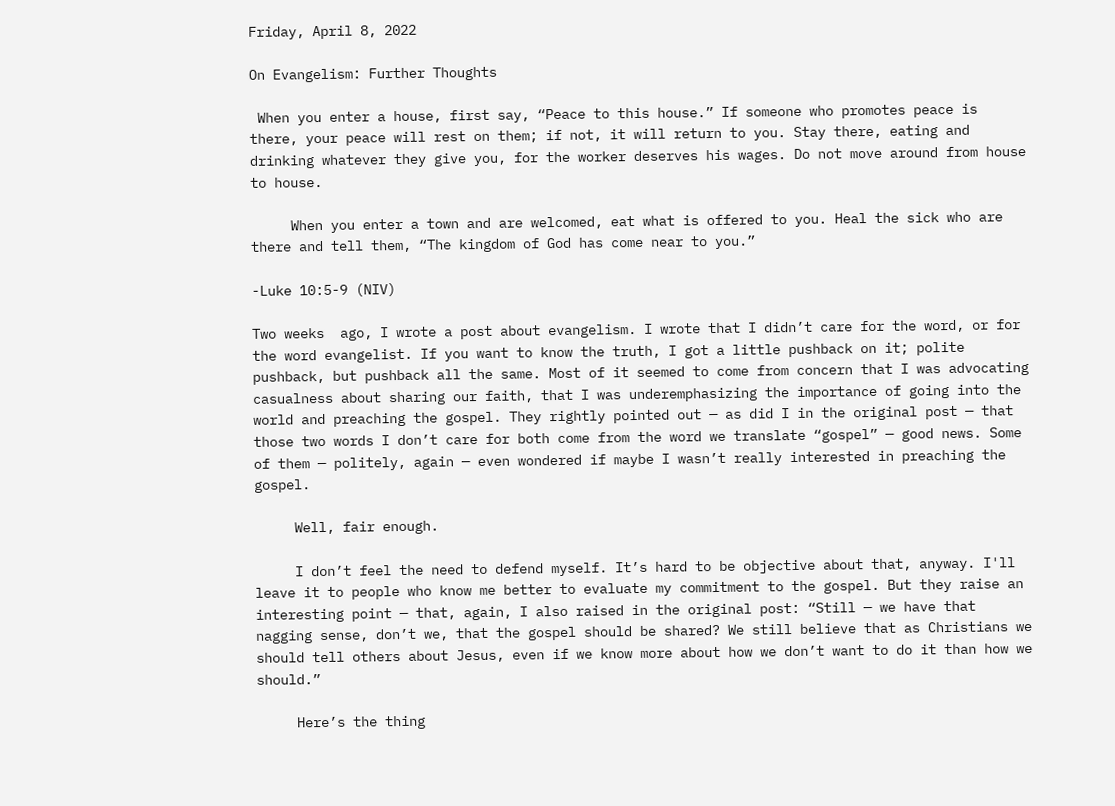Friday, April 8, 2022

On Evangelism: Further Thoughts

 When you enter a house, first say, “Peace to this house.” If someone who promotes peace is there, your peace will rest on them; if not, it will return to you. Stay there, eating and drinking whatever they give you, for the worker deserves his wages. Do not move around from house to house.

     When you enter a town and are welcomed, eat what is offered to you. Heal the sick who are there and tell them, “The kingdom of God has come near to you.”

-Luke 10:5-9 (NIV)

Two weeks  ago, I wrote a post about evangelism. I wrote that I didn’t care for the word, or for the word evangelist. If you want to know the truth, I got a little pushback on it; polite pushback, but pushback all the same. Most of it seemed to come from concern that I was advocating casualness about sharing our faith, that I was underemphasizing the importance of going into the world and preaching the gospel. They rightly pointed out — as did I in the original post — that those two words I don’t care for both come from the word we translate “gospel” — good news. Some of them — politely, again — even wondered if maybe I wasn’t really interested in preaching the gospel.

     Well, fair enough.

     I don’t feel the need to defend myself. It’s hard to be objective about that, anyway. I'll leave it to people who know me better to evaluate my commitment to the gospel. But they raise an interesting point — that, again, I also raised in the original post: “Still — we have that nagging sense, don’t we, that the gospel should be shared? We still believe that as Christians we should tell others about Jesus, even if we know more about how we don’t want to do it than how we should.”

     Here’s the thing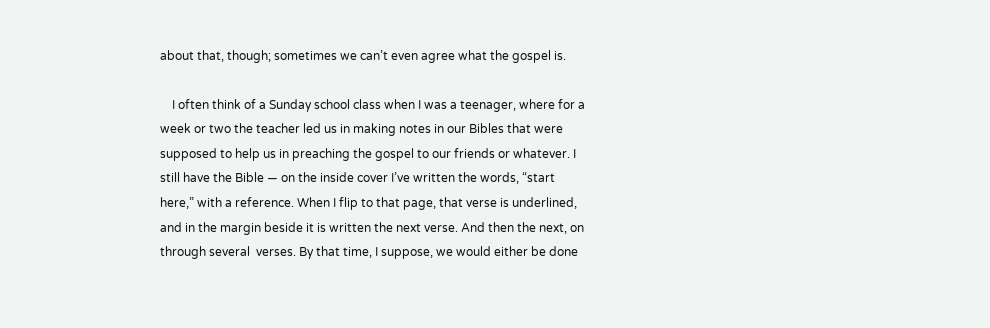about that, though; sometimes we can’t even agree what the gospel is.

    I often think of a Sunday school class when I was a teenager, where for a week or two the teacher led us in making notes in our Bibles that were supposed to help us in preaching the gospel to our friends or whatever. I still have the Bible — on the inside cover I’ve written the words, “start here,” with a reference. When I flip to that page, that verse is underlined, and in the margin beside it is written the next verse. And then the next, on through several  verses. By that time, I suppose, we would either be done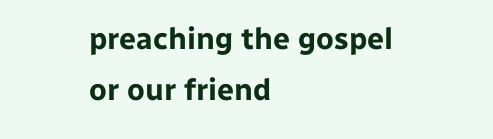preaching the gospel or our friend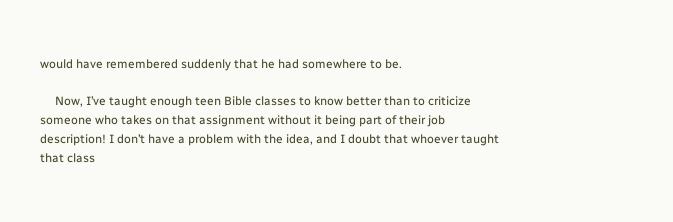would have remembered suddenly that he had somewhere to be.

     Now, I’ve taught enough teen Bible classes to know better than to criticize someone who takes on that assignment without it being part of their job description! I don’t have a problem with the idea, and I doubt that whoever taught that class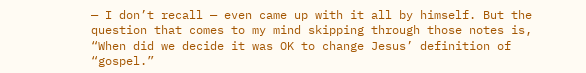— I don’t recall — even came up with it all by himself. But the question that comes to my mind skipping through those notes is, “When did we decide it was OK to change Jesus’ definition of “gospel.”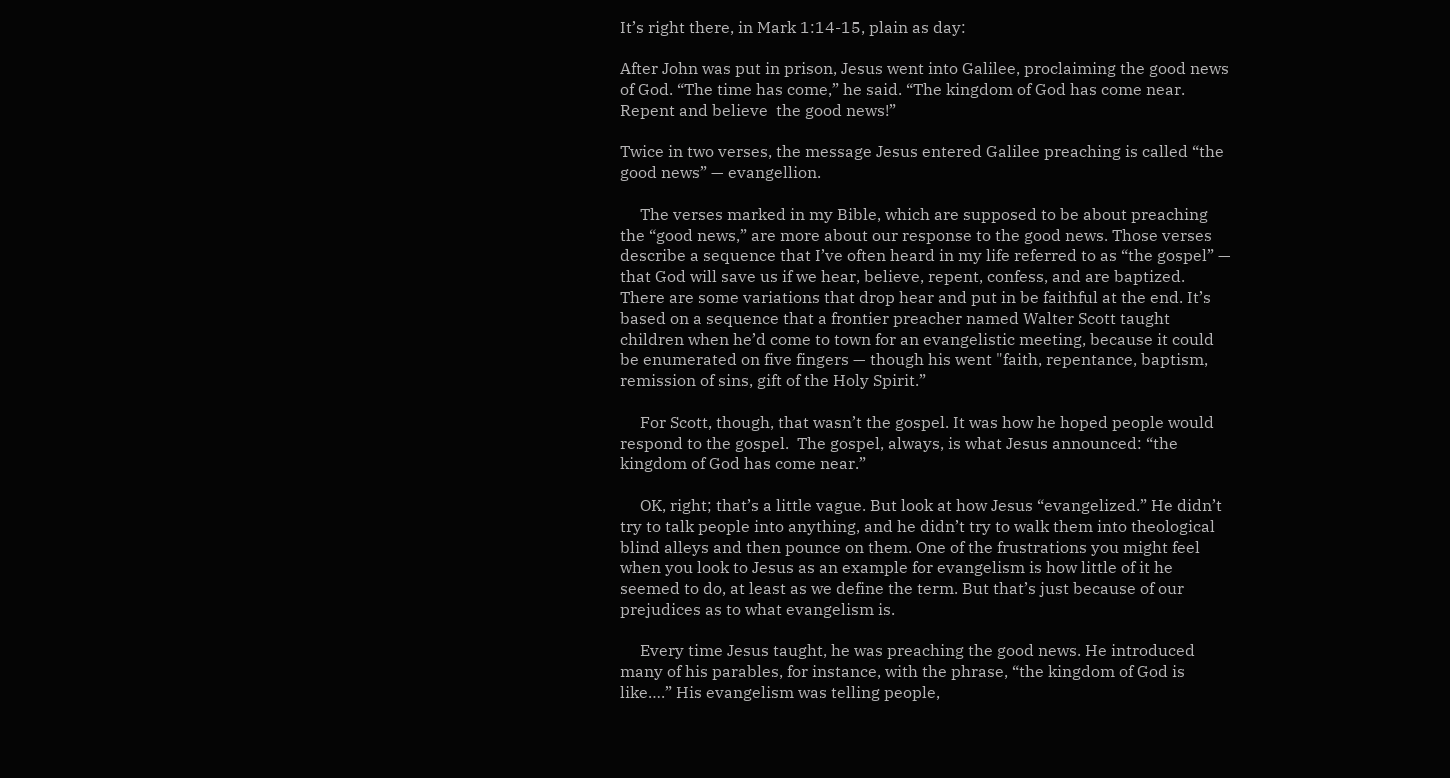It’s right there, in Mark 1:14-15, plain as day:

After John was put in prison, Jesus went into Galilee, proclaiming the good news of God. “The time has come,” he said. “The kingdom of God has come near. Repent and believe  the good news!”

Twice in two verses, the message Jesus entered Galilee preaching is called “the good news” — evangellion.

     The verses marked in my Bible, which are supposed to be about preaching the “good news,” are more about our response to the good news. Those verses describe a sequence that I’ve often heard in my life referred to as “the gospel” — that God will save us if we hear, believe, repent, confess, and are baptized. There are some variations that drop hear and put in be faithful at the end. It’s based on a sequence that a frontier preacher named Walter Scott taught children when he’d come to town for an evangelistic meeting, because it could be enumerated on five fingers — though his went "faith, repentance, baptism, remission of sins, gift of the Holy Spirit.”

     For Scott, though, that wasn’t the gospel. It was how he hoped people would respond to the gospel.  The gospel, always, is what Jesus announced: “the kingdom of God has come near.”

     OK, right; that’s a little vague. But look at how Jesus “evangelized.” He didn’t try to talk people into anything, and he didn’t try to walk them into theological blind alleys and then pounce on them. One of the frustrations you might feel when you look to Jesus as an example for evangelism is how little of it he seemed to do, at least as we define the term. But that’s just because of our prejudices as to what evangelism is.

     Every time Jesus taught, he was preaching the good news. He introduced many of his parables, for instance, with the phrase, “the kingdom of God is like….” His evangelism was telling people,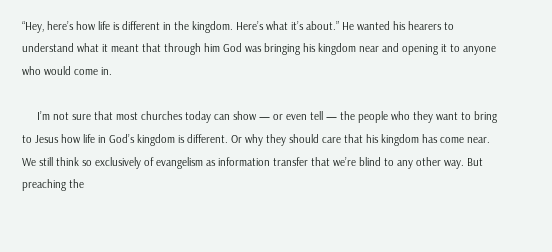“Hey, here’s how life is different in the kingdom. Here’s what it’s about.” He wanted his hearers to understand what it meant that through him God was bringing his kingdom near and opening it to anyone who would come in.

     I’m not sure that most churches today can show — or even tell — the people who they want to bring to Jesus how life in God’s kingdom is different. Or why they should care that his kingdom has come near. We still think so exclusively of evangelism as information transfer that we’re blind to any other way. But preaching the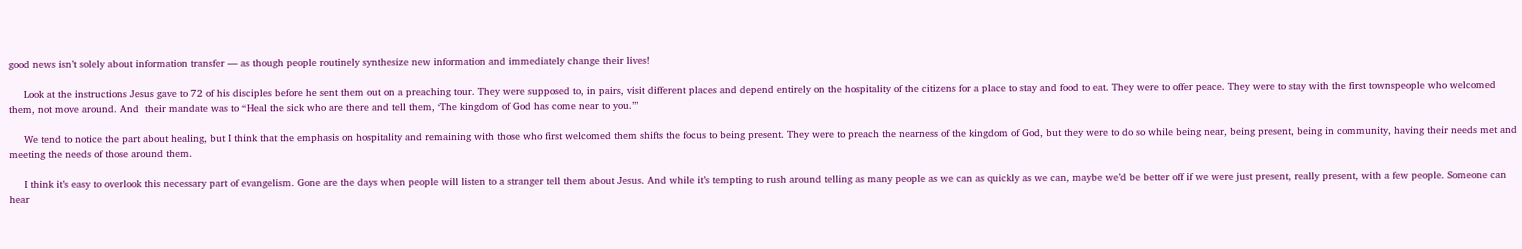good news isn’t solely about information transfer — as though people routinely synthesize new information and immediately change their lives!

     Look at the instructions Jesus gave to 72 of his disciples before he sent them out on a preaching tour. They were supposed to, in pairs, visit different places and depend entirely on the hospitality of the citizens for a place to stay and food to eat. They were to offer peace. They were to stay with the first townspeople who welcomed them, not move around. And  their mandate was to “Heal the sick who are there and tell them, ‘The kingdom of God has come near to you.’”

     We tend to notice the part about healing, but I think that the emphasis on hospitality and remaining with those who first welcomed them shifts the focus to being present. They were to preach the nearness of the kingdom of God, but they were to do so while being near, being present, being in community, having their needs met and meeting the needs of those around them.

     I think it’s easy to overlook this necessary part of evangelism. Gone are the days when people will listen to a stranger tell them about Jesus. And while it’s tempting to rush around telling as many people as we can as quickly as we can, maybe we’d be better off if we were just present, really present, with a few people. Someone can hear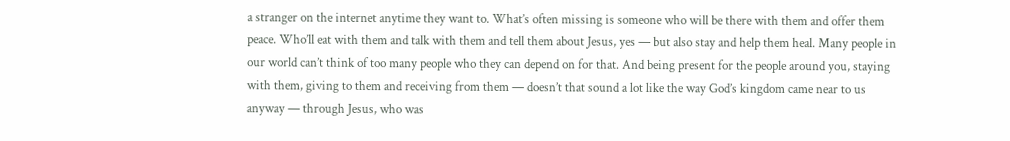a stranger on the internet anytime they want to. What’s often missing is someone who will be there with them and offer them peace. Who’ll eat with them and talk with them and tell them about Jesus, yes — but also stay and help them heal. Many people in our world can’t think of too many people who they can depend on for that. And being present for the people around you, staying with them, giving to them and receiving from them — doesn’t that sound a lot like the way God’s kingdom came near to us anyway — through Jesus, who was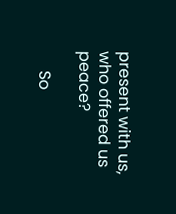present with us, who offered us peace?

     So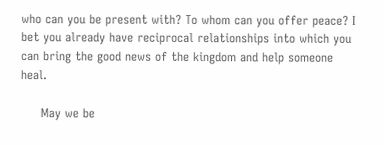who can you be present with? To whom can you offer peace? I bet you already have reciprocal relationships into which you can bring the good news of the kingdom and help someone heal.

     May we be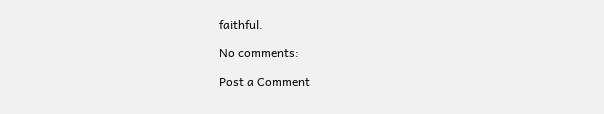faithful.

No comments:

Post a Comment